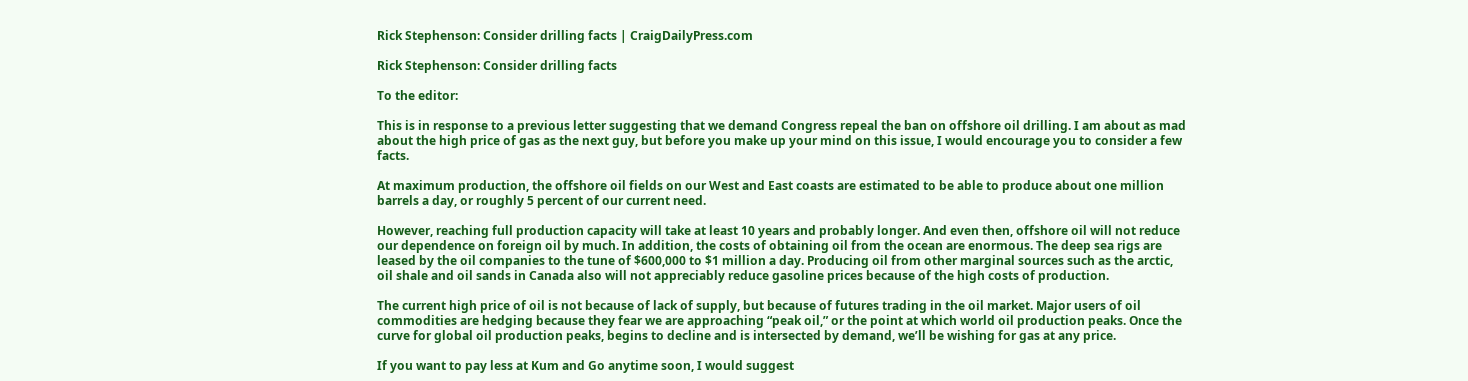Rick Stephenson: Consider drilling facts | CraigDailyPress.com

Rick Stephenson: Consider drilling facts

To the editor:

This is in response to a previous letter suggesting that we demand Congress repeal the ban on offshore oil drilling. I am about as mad about the high price of gas as the next guy, but before you make up your mind on this issue, I would encourage you to consider a few facts.

At maximum production, the offshore oil fields on our West and East coasts are estimated to be able to produce about one million barrels a day, or roughly 5 percent of our current need.

However, reaching full production capacity will take at least 10 years and probably longer. And even then, offshore oil will not reduce our dependence on foreign oil by much. In addition, the costs of obtaining oil from the ocean are enormous. The deep sea rigs are leased by the oil companies to the tune of $600,000 to $1 million a day. Producing oil from other marginal sources such as the arctic, oil shale and oil sands in Canada also will not appreciably reduce gasoline prices because of the high costs of production.

The current high price of oil is not because of lack of supply, but because of futures trading in the oil market. Major users of oil commodities are hedging because they fear we are approaching “peak oil,” or the point at which world oil production peaks. Once the curve for global oil production peaks, begins to decline and is intersected by demand, we’ll be wishing for gas at any price.

If you want to pay less at Kum and Go anytime soon, I would suggest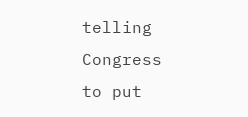telling Congress to put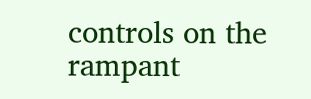controls on the rampant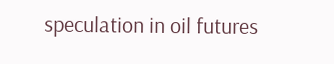speculation in oil futures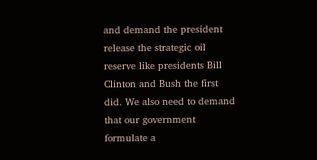and demand the president release the strategic oil reserve like presidents Bill Clinton and Bush the first did. We also need to demand that our government formulate a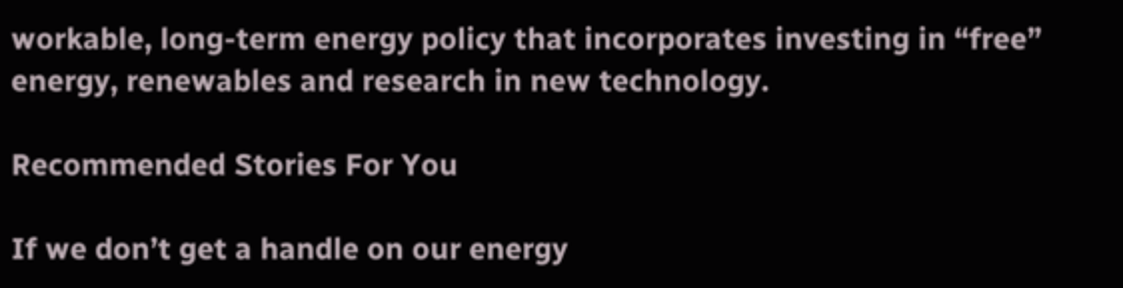workable, long-term energy policy that incorporates investing in “free” energy, renewables and research in new technology.

Recommended Stories For You

If we don’t get a handle on our energy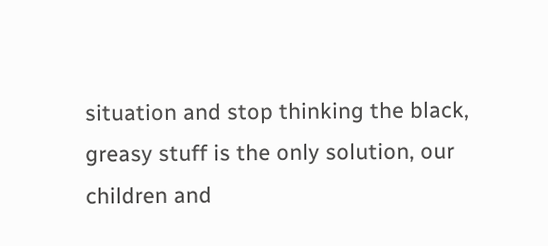situation and stop thinking the black, greasy stuff is the only solution, our children and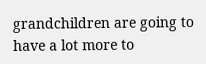grandchildren are going to have a lot more to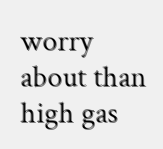worry about than high gas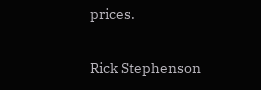prices.

Rick Stephenson